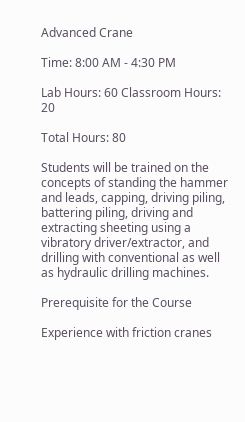Advanced Crane

Time: 8:00 AM - 4:30 PM

Lab Hours: 60 Classroom Hours: 20

Total Hours: 80

Students will be trained on the concepts of standing the hammer and leads, capping, driving piling, battering piling, driving and extracting sheeting using a vibratory driver/extractor, and drilling with conventional as well as hydraulic drilling machines.

Prerequisite for the Course

Experience with friction cranes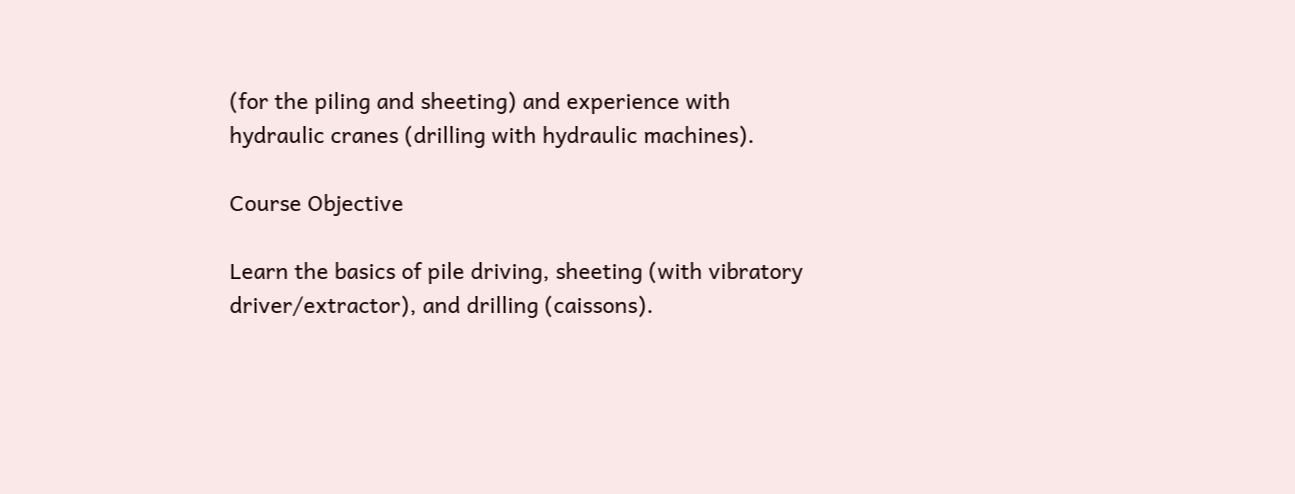(for the piling and sheeting) and experience with hydraulic cranes (drilling with hydraulic machines).

Course Objective

Learn the basics of pile driving, sheeting (with vibratory driver/extractor), and drilling (caissons).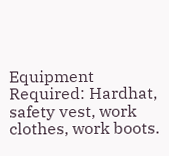Equipment Required: Hardhat, safety vest, work clothes, work boots.